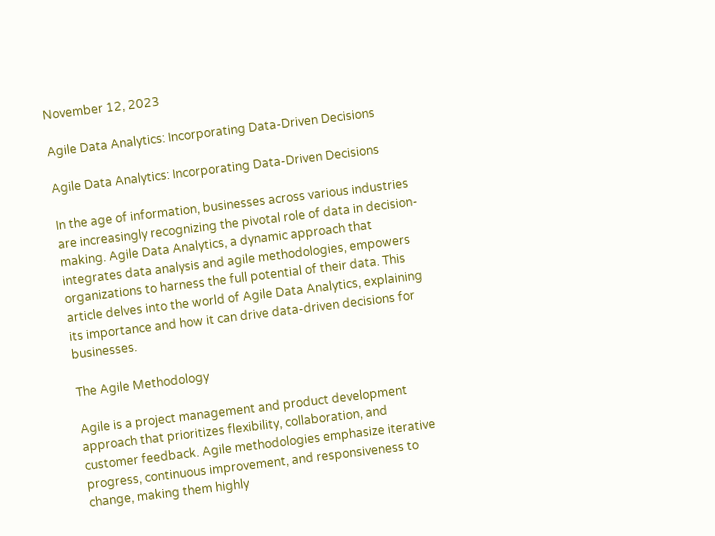November 12, 2023

Agile Data Analytics: Incorporating Data-Driven Decisions

Agile Data Analytics: Incorporating Data-Driven Decisions

In the age of information, businesses across various industries are increasingly recognizing the pivotal role of data in decision-making. Agile Data Analytics, a dynamic approach that integrates data analysis and agile methodologies, empowers organizations to harness the full potential of their data. This article delves into the world of Agile Data Analytics, explaining its importance and how it can drive data-driven decisions for businesses.

The Agile Methodology

Agile is a project management and product development approach that prioritizes flexibility, collaboration, and customer feedback. Agile methodologies emphasize iterative progress, continuous improvement, and responsiveness to change, making them highly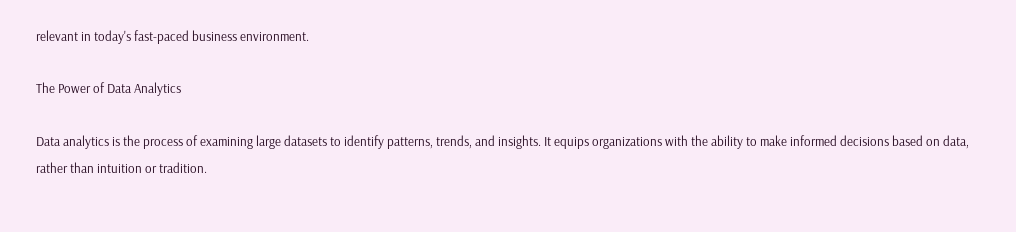relevant in today's fast-paced business environment.

The Power of Data Analytics

Data analytics is the process of examining large datasets to identify patterns, trends, and insights. It equips organizations with the ability to make informed decisions based on data, rather than intuition or tradition.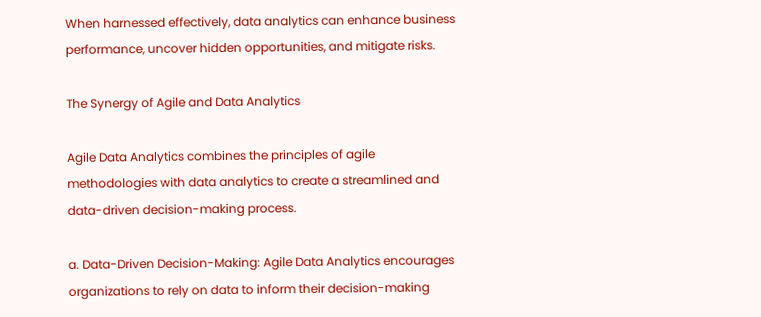When harnessed effectively, data analytics can enhance business performance, uncover hidden opportunities, and mitigate risks.

The Synergy of Agile and Data Analytics

Agile Data Analytics combines the principles of agile methodologies with data analytics to create a streamlined and data-driven decision-making process.

a. Data-Driven Decision-Making: Agile Data Analytics encourages organizations to rely on data to inform their decision-making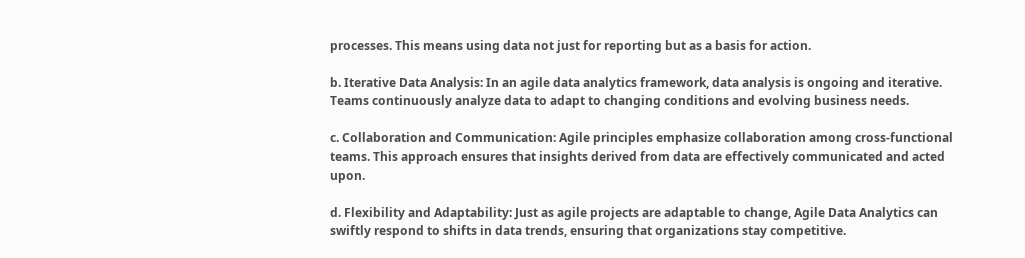processes. This means using data not just for reporting but as a basis for action.

b. Iterative Data Analysis: In an agile data analytics framework, data analysis is ongoing and iterative. Teams continuously analyze data to adapt to changing conditions and evolving business needs.

c. Collaboration and Communication: Agile principles emphasize collaboration among cross-functional teams. This approach ensures that insights derived from data are effectively communicated and acted upon.

d. Flexibility and Adaptability: Just as agile projects are adaptable to change, Agile Data Analytics can swiftly respond to shifts in data trends, ensuring that organizations stay competitive.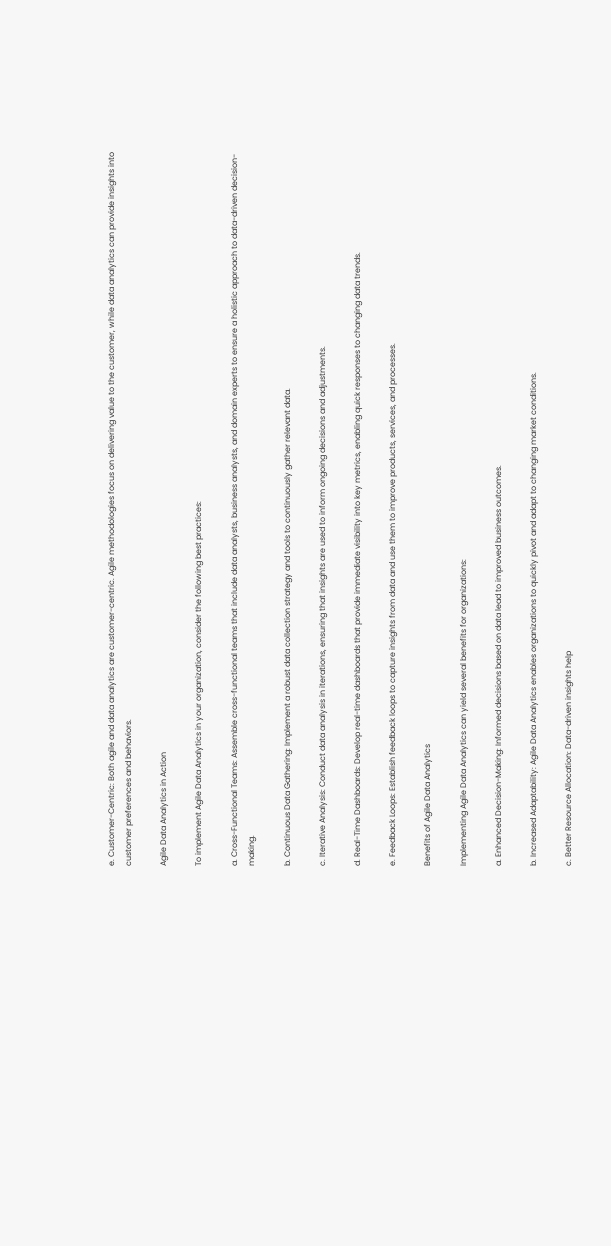e. Customer-Centric: Both agile and data analytics are customer-centric. Agile methodologies focus on delivering value to the customer, while data analytics can provide insights into customer preferences and behaviors.

Agile Data Analytics in Action

To implement Agile Data Analytics in your organization, consider the following best practices:

a. Cross-Functional Teams: Assemble cross-functional teams that include data analysts, business analysts, and domain experts to ensure a holistic approach to data-driven decision-making.

b. Continuous Data Gathering: Implement a robust data collection strategy and tools to continuously gather relevant data.

c. Iterative Analysis: Conduct data analysis in iterations, ensuring that insights are used to inform ongoing decisions and adjustments.

d. Real-Time Dashboards: Develop real-time dashboards that provide immediate visibility into key metrics, enabling quick responses to changing data trends.

e. Feedback Loops: Establish feedback loops to capture insights from data and use them to improve products, services, and processes.

Benefits of Agile Data Analytics

Implementing Agile Data Analytics can yield several benefits for organizations:

a. Enhanced Decision-Making: Informed decisions based on data lead to improved business outcomes.

b. Increased Adaptability: Agile Data Analytics enables organizations to quickly pivot and adapt to changing market conditions.

c. Better Resource Allocation: Data-driven insights help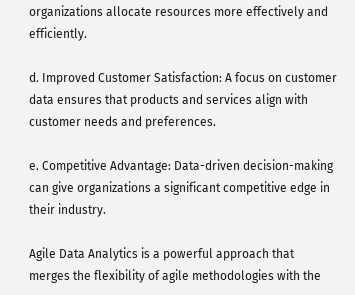organizations allocate resources more effectively and efficiently.

d. Improved Customer Satisfaction: A focus on customer data ensures that products and services align with customer needs and preferences.

e. Competitive Advantage: Data-driven decision-making can give organizations a significant competitive edge in their industry.

Agile Data Analytics is a powerful approach that merges the flexibility of agile methodologies with the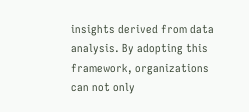insights derived from data analysis. By adopting this framework, organizations can not only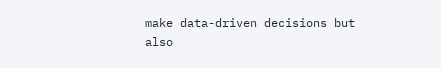make data-driven decisions but also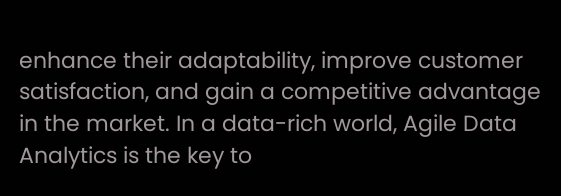enhance their adaptability, improve customer satisfaction, and gain a competitive advantage in the market. In a data-rich world, Agile Data Analytics is the key to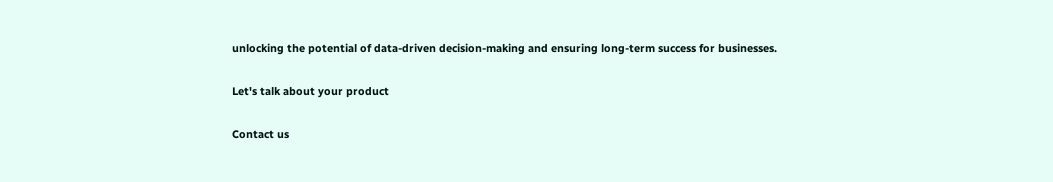unlocking the potential of data-driven decision-making and ensuring long-term success for businesses.

Let's talk about your product

Contact us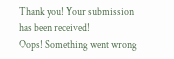Thank you! Your submission has been received!
Oops! Something went wrong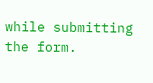while submitting the form.